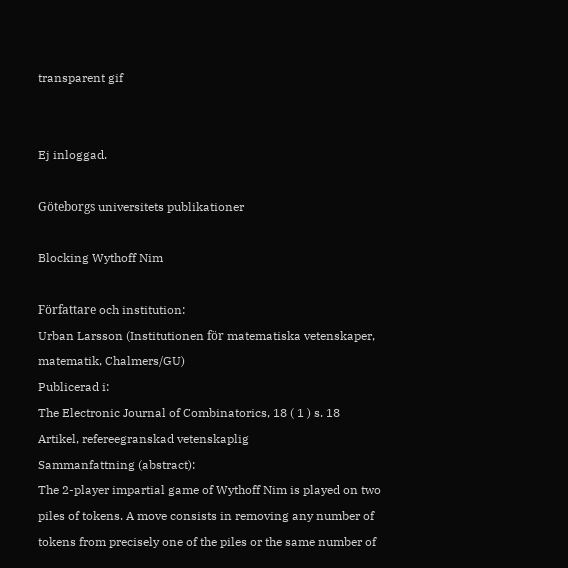transparent gif


Ej inloggad.

Göteborgs universitets publikationer

Blocking Wythoff Nim

Författare och institution:
Urban Larsson (Institutionen för matematiska vetenskaper, matematik, Chalmers/GU)
Publicerad i:
The Electronic Journal of Combinatorics, 18 ( 1 ) s. 18
Artikel, refereegranskad vetenskaplig
Sammanfattning (abstract):
The 2-player impartial game of Wythoff Nim is played on two piles of tokens. A move consists in removing any number of tokens from precisely one of the piles or the same number of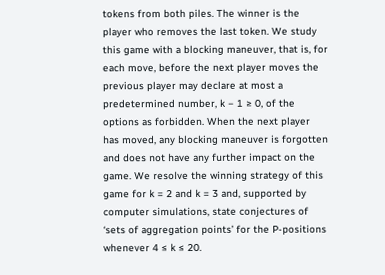tokens from both piles. The winner is the player who removes the last token. We study this game with a blocking maneuver, that is, for each move, before the next player moves the previous player may declare at most a predetermined number, k − 1 ≥ 0, of the options as forbidden. When the next player has moved, any blocking maneuver is forgotten and does not have any further impact on the game. We resolve the winning strategy of this game for k = 2 and k = 3 and, supported by computer simulations, state conjectures of ‘sets of aggregation points’ for the P-positions whenever 4 ≤ k ≤ 20.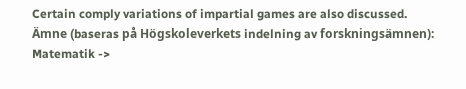Certain comply variations of impartial games are also discussed.
Ämne (baseras på Högskoleverkets indelning av forskningsämnen):
Matematik ->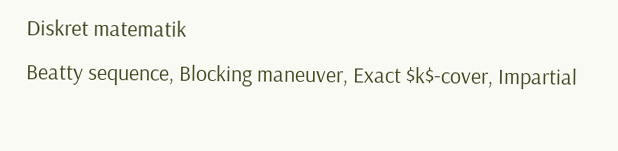Diskret matematik
Beatty sequence, Blocking maneuver, Exact $k$-cover, Impartial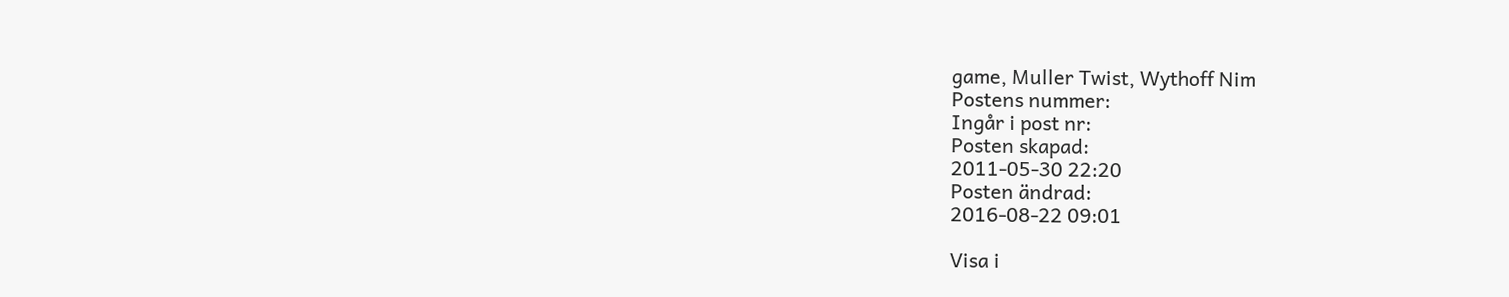game, Muller Twist, Wythoff Nim
Postens nummer:
Ingår i post nr:
Posten skapad:
2011-05-30 22:20
Posten ändrad:
2016-08-22 09:01

Visa i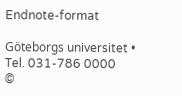Endnote-format

Göteborgs universitet • Tel. 031-786 0000
©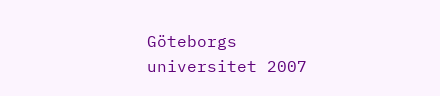Göteborgs universitet 2007